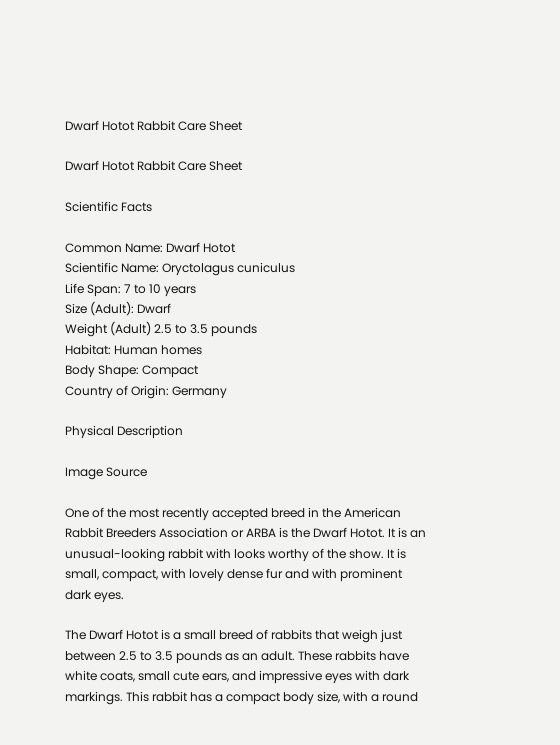Dwarf Hotot Rabbit Care Sheet

Dwarf Hotot Rabbit Care Sheet

Scientific Facts

Common Name: Dwarf Hotot
Scientific Name: Oryctolagus cuniculus
Life Span: 7 to 10 years
Size (Adult): Dwarf
Weight (Adult) 2.5 to 3.5 pounds
Habitat: Human homes
Body Shape: Compact
Country of Origin: Germany

Physical Description

Image Source

One of the most recently accepted breed in the American Rabbit Breeders Association or ARBA is the Dwarf Hotot. It is an unusual-looking rabbit with looks worthy of the show. It is small, compact, with lovely dense fur and with prominent dark eyes.

The Dwarf Hotot is a small breed of rabbits that weigh just between 2.5 to 3.5 pounds as an adult. These rabbits have white coats, small cute ears, and impressive eyes with dark markings. This rabbit has a compact body size, with a round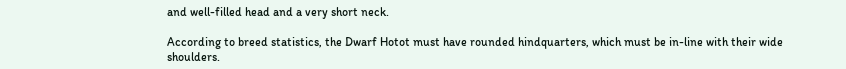and well-filled head and a very short neck.

According to breed statistics, the Dwarf Hotot must have rounded hindquarters, which must be in-line with their wide shoulders.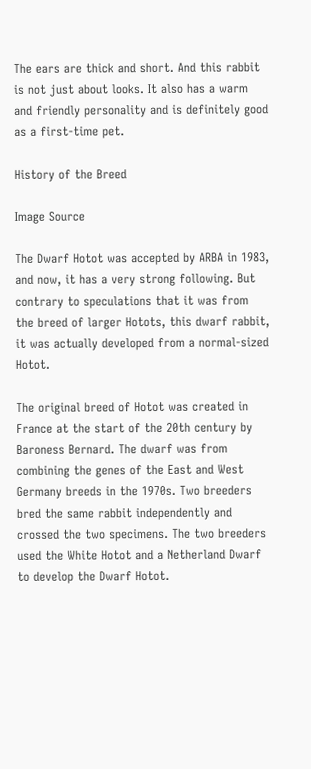The ears are thick and short. And this rabbit is not just about looks. It also has a warm and friendly personality and is definitely good as a first-time pet.

History of the Breed

Image Source

The Dwarf Hotot was accepted by ARBA in 1983, and now, it has a very strong following. But contrary to speculations that it was from the breed of larger Hotots, this dwarf rabbit, it was actually developed from a normal-sized Hotot.

The original breed of Hotot was created in France at the start of the 20th century by Baroness Bernard. The dwarf was from combining the genes of the East and West Germany breeds in the 1970s. Two breeders bred the same rabbit independently and crossed the two specimens. The two breeders used the White Hotot and a Netherland Dwarf to develop the Dwarf Hotot.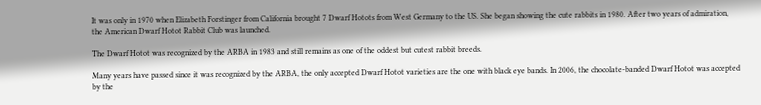It was only in 1970 when Elizabeth Forstinger from California brought 7 Dwarf Hotots from West Germany to the US. She began showing the cute rabbits in 1980. After two years of admiration, the American Dwarf Hotot Rabbit Club was launched.

The Dwarf Hotot was recognized by the ARBA in 1983 and still remains as one of the oddest but cutest rabbit breeds.

Many years have passed since it was recognized by the ARBA, the only accepted Dwarf Hotot varieties are the one with black eye bands. In 2006, the chocolate-banded Dwarf Hotot was accepted by the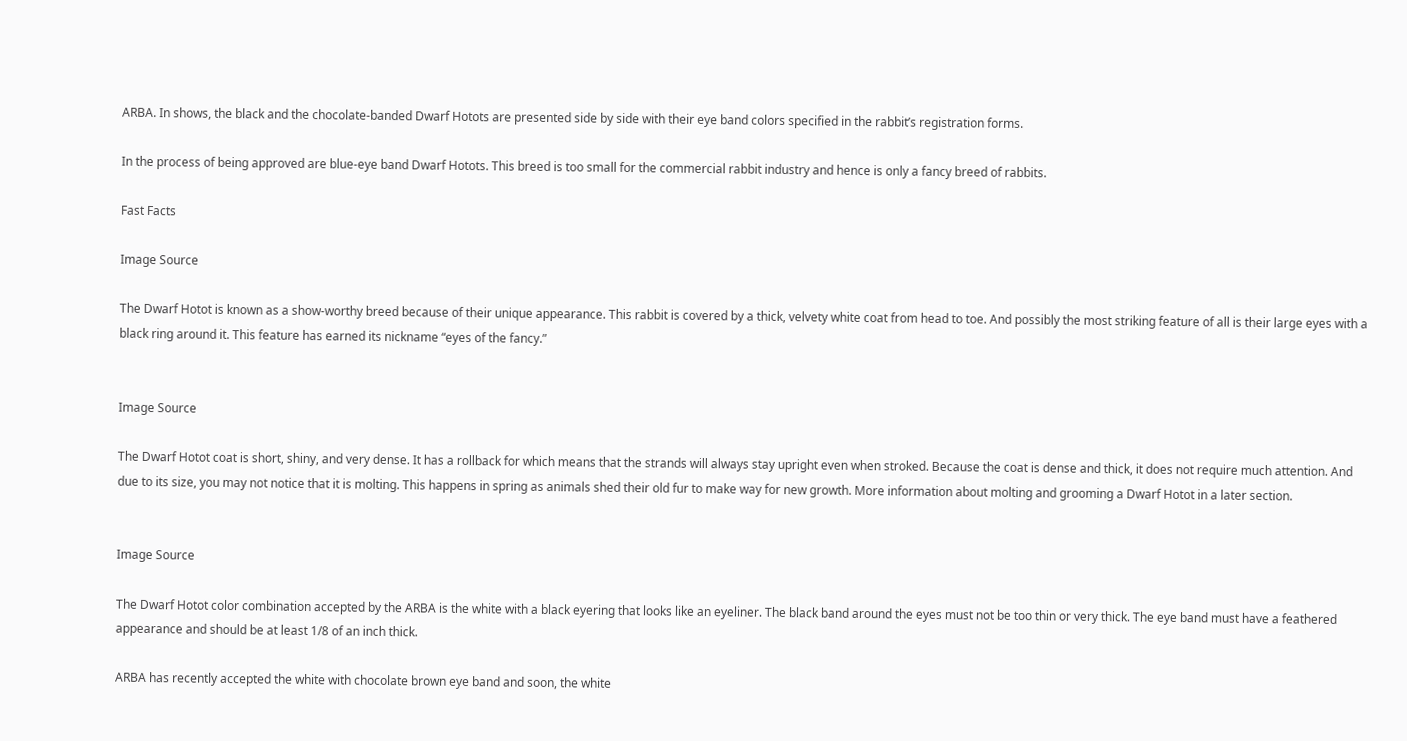ARBA. In shows, the black and the chocolate-banded Dwarf Hotots are presented side by side with their eye band colors specified in the rabbit’s registration forms.

In the process of being approved are blue-eye band Dwarf Hotots. This breed is too small for the commercial rabbit industry and hence is only a fancy breed of rabbits.

Fast Facts

Image Source

The Dwarf Hotot is known as a show-worthy breed because of their unique appearance. This rabbit is covered by a thick, velvety white coat from head to toe. And possibly the most striking feature of all is their large eyes with a black ring around it. This feature has earned its nickname “eyes of the fancy.”


Image Source

The Dwarf Hotot coat is short, shiny, and very dense. It has a rollback for which means that the strands will always stay upright even when stroked. Because the coat is dense and thick, it does not require much attention. And due to its size, you may not notice that it is molting. This happens in spring as animals shed their old fur to make way for new growth. More information about molting and grooming a Dwarf Hotot in a later section.


Image Source

The Dwarf Hotot color combination accepted by the ARBA is the white with a black eyering that looks like an eyeliner. The black band around the eyes must not be too thin or very thick. The eye band must have a feathered appearance and should be at least 1/8 of an inch thick.

ARBA has recently accepted the white with chocolate brown eye band and soon, the white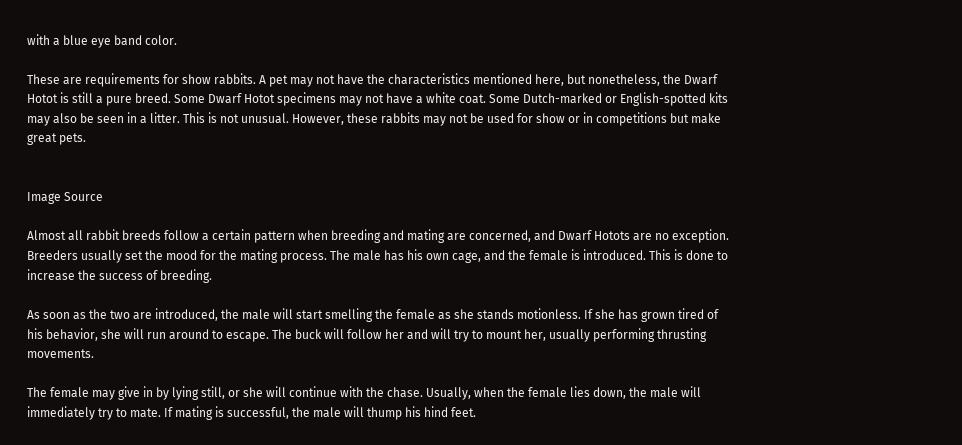with a blue eye band color.

These are requirements for show rabbits. A pet may not have the characteristics mentioned here, but nonetheless, the Dwarf Hotot is still a pure breed. Some Dwarf Hotot specimens may not have a white coat. Some Dutch-marked or English-spotted kits may also be seen in a litter. This is not unusual. However, these rabbits may not be used for show or in competitions but make great pets.


Image Source

Almost all rabbit breeds follow a certain pattern when breeding and mating are concerned, and Dwarf Hotots are no exception. Breeders usually set the mood for the mating process. The male has his own cage, and the female is introduced. This is done to increase the success of breeding.

As soon as the two are introduced, the male will start smelling the female as she stands motionless. If she has grown tired of his behavior, she will run around to escape. The buck will follow her and will try to mount her, usually performing thrusting movements.

The female may give in by lying still, or she will continue with the chase. Usually, when the female lies down, the male will immediately try to mate. If mating is successful, the male will thump his hind feet.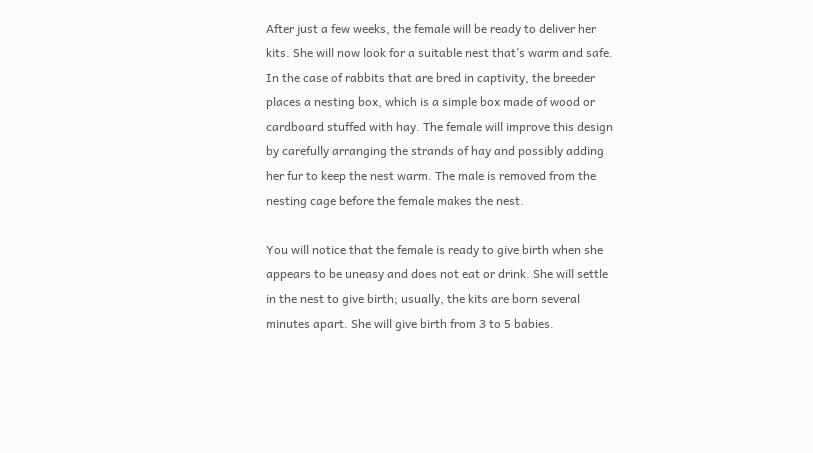After just a few weeks, the female will be ready to deliver her kits. She will now look for a suitable nest that’s warm and safe. In the case of rabbits that are bred in captivity, the breeder places a nesting box, which is a simple box made of wood or cardboard stuffed with hay. The female will improve this design by carefully arranging the strands of hay and possibly adding her fur to keep the nest warm. The male is removed from the nesting cage before the female makes the nest.

You will notice that the female is ready to give birth when she appears to be uneasy and does not eat or drink. She will settle in the nest to give birth; usually, the kits are born several minutes apart. She will give birth from 3 to 5 babies.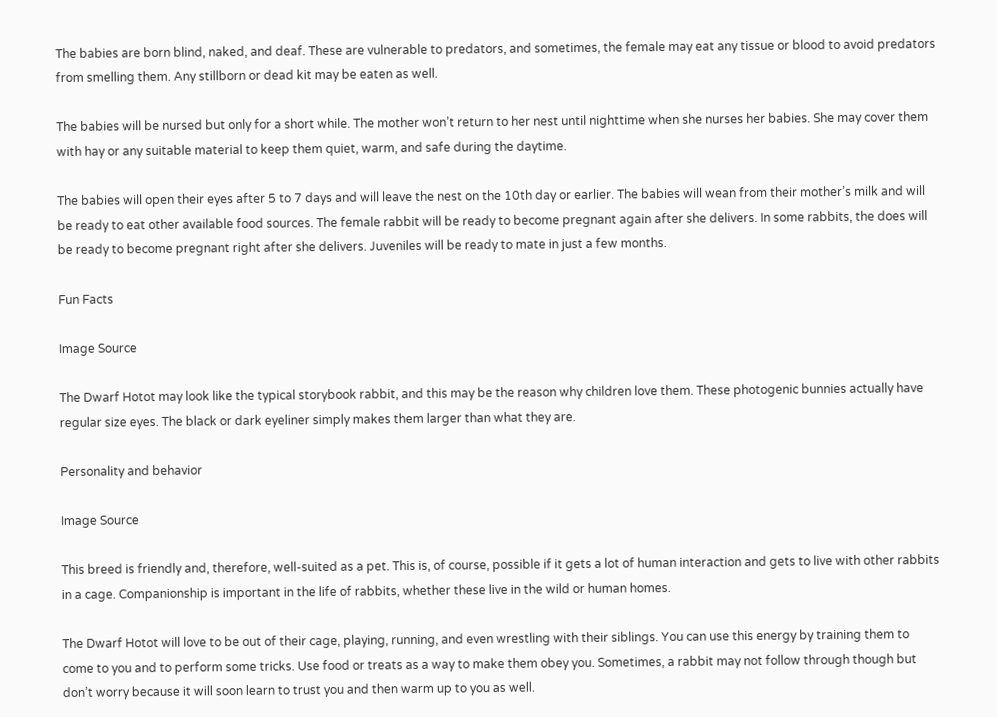The babies are born blind, naked, and deaf. These are vulnerable to predators, and sometimes, the female may eat any tissue or blood to avoid predators from smelling them. Any stillborn or dead kit may be eaten as well.

The babies will be nursed but only for a short while. The mother won’t return to her nest until nighttime when she nurses her babies. She may cover them with hay or any suitable material to keep them quiet, warm, and safe during the daytime.

The babies will open their eyes after 5 to 7 days and will leave the nest on the 10th day or earlier. The babies will wean from their mother’s milk and will be ready to eat other available food sources. The female rabbit will be ready to become pregnant again after she delivers. In some rabbits, the does will be ready to become pregnant right after she delivers. Juveniles will be ready to mate in just a few months.

Fun Facts

Image Source

The Dwarf Hotot may look like the typical storybook rabbit, and this may be the reason why children love them. These photogenic bunnies actually have regular size eyes. The black or dark eyeliner simply makes them larger than what they are.

Personality and behavior

Image Source

This breed is friendly and, therefore, well-suited as a pet. This is, of course, possible if it gets a lot of human interaction and gets to live with other rabbits in a cage. Companionship is important in the life of rabbits, whether these live in the wild or human homes.

The Dwarf Hotot will love to be out of their cage, playing, running, and even wrestling with their siblings. You can use this energy by training them to come to you and to perform some tricks. Use food or treats as a way to make them obey you. Sometimes, a rabbit may not follow through though but don’t worry because it will soon learn to trust you and then warm up to you as well.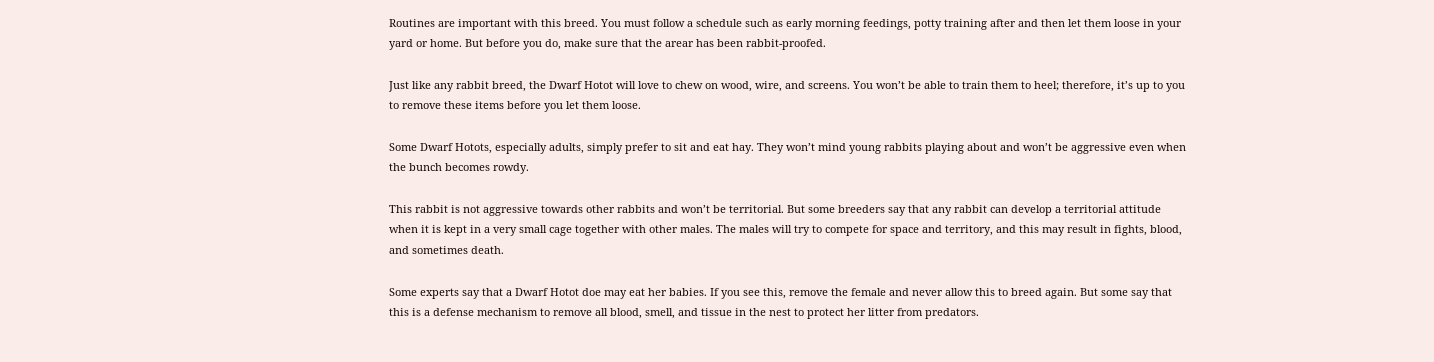Routines are important with this breed. You must follow a schedule such as early morning feedings, potty training after and then let them loose in your yard or home. But before you do, make sure that the arear has been rabbit-proofed.

Just like any rabbit breed, the Dwarf Hotot will love to chew on wood, wire, and screens. You won’t be able to train them to heel; therefore, it’s up to you to remove these items before you let them loose.

Some Dwarf Hotots, especially adults, simply prefer to sit and eat hay. They won’t mind young rabbits playing about and won’t be aggressive even when the bunch becomes rowdy.

This rabbit is not aggressive towards other rabbits and won’t be territorial. But some breeders say that any rabbit can develop a territorial attitude when it is kept in a very small cage together with other males. The males will try to compete for space and territory, and this may result in fights, blood, and sometimes death.

Some experts say that a Dwarf Hotot doe may eat her babies. If you see this, remove the female and never allow this to breed again. But some say that this is a defense mechanism to remove all blood, smell, and tissue in the nest to protect her litter from predators.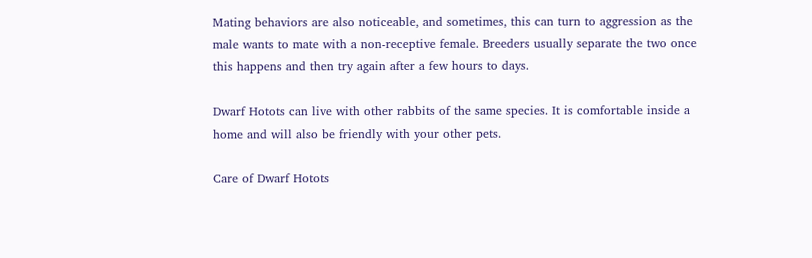Mating behaviors are also noticeable, and sometimes, this can turn to aggression as the male wants to mate with a non-receptive female. Breeders usually separate the two once this happens and then try again after a few hours to days.

Dwarf Hotots can live with other rabbits of the same species. It is comfortable inside a home and will also be friendly with your other pets.

Care of Dwarf Hotots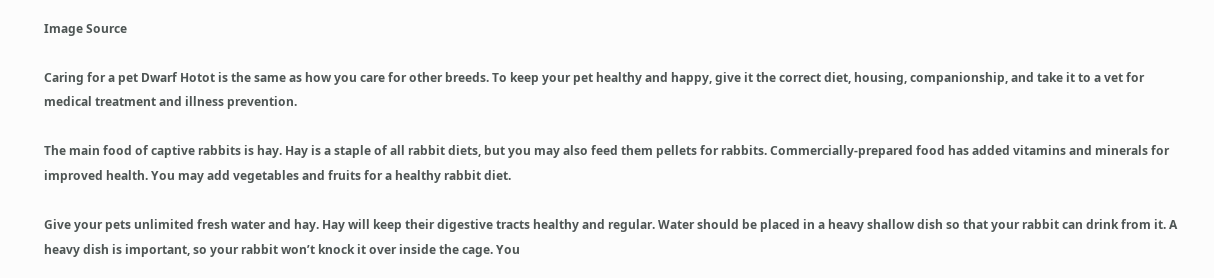Image Source

Caring for a pet Dwarf Hotot is the same as how you care for other breeds. To keep your pet healthy and happy, give it the correct diet, housing, companionship, and take it to a vet for medical treatment and illness prevention.

The main food of captive rabbits is hay. Hay is a staple of all rabbit diets, but you may also feed them pellets for rabbits. Commercially-prepared food has added vitamins and minerals for improved health. You may add vegetables and fruits for a healthy rabbit diet.

Give your pets unlimited fresh water and hay. Hay will keep their digestive tracts healthy and regular. Water should be placed in a heavy shallow dish so that your rabbit can drink from it. A heavy dish is important, so your rabbit won’t knock it over inside the cage. You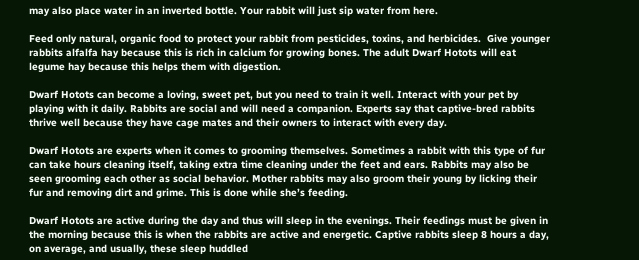may also place water in an inverted bottle. Your rabbit will just sip water from here.

Feed only natural, organic food to protect your rabbit from pesticides, toxins, and herbicides.  Give younger rabbits alfalfa hay because this is rich in calcium for growing bones. The adult Dwarf Hotots will eat legume hay because this helps them with digestion.

Dwarf Hotots can become a loving, sweet pet, but you need to train it well. Interact with your pet by playing with it daily. Rabbits are social and will need a companion. Experts say that captive-bred rabbits thrive well because they have cage mates and their owners to interact with every day.

Dwarf Hotots are experts when it comes to grooming themselves. Sometimes a rabbit with this type of fur can take hours cleaning itself, taking extra time cleaning under the feet and ears. Rabbits may also be seen grooming each other as social behavior. Mother rabbits may also groom their young by licking their fur and removing dirt and grime. This is done while she’s feeding.

Dwarf Hotots are active during the day and thus will sleep in the evenings. Their feedings must be given in the morning because this is when the rabbits are active and energetic. Captive rabbits sleep 8 hours a day, on average, and usually, these sleep huddled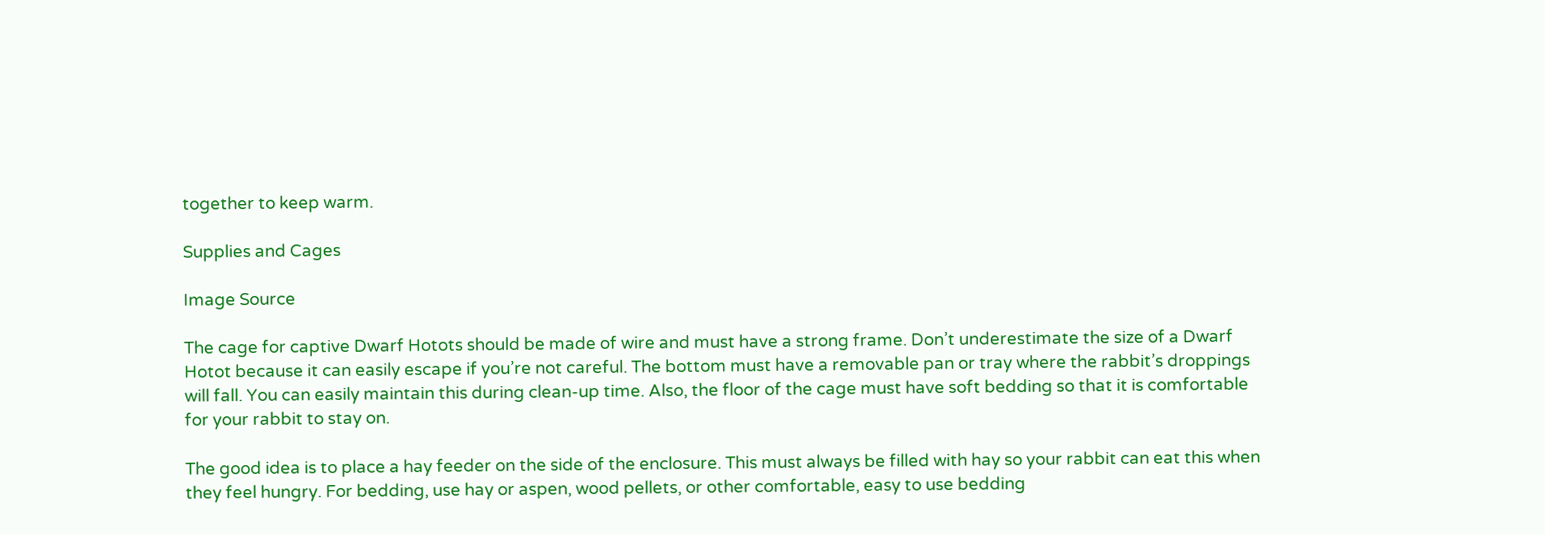together to keep warm.

Supplies and Cages

Image Source

The cage for captive Dwarf Hotots should be made of wire and must have a strong frame. Don’t underestimate the size of a Dwarf Hotot because it can easily escape if you’re not careful. The bottom must have a removable pan or tray where the rabbit’s droppings will fall. You can easily maintain this during clean-up time. Also, the floor of the cage must have soft bedding so that it is comfortable for your rabbit to stay on.

The good idea is to place a hay feeder on the side of the enclosure. This must always be filled with hay so your rabbit can eat this when they feel hungry. For bedding, use hay or aspen, wood pellets, or other comfortable, easy to use bedding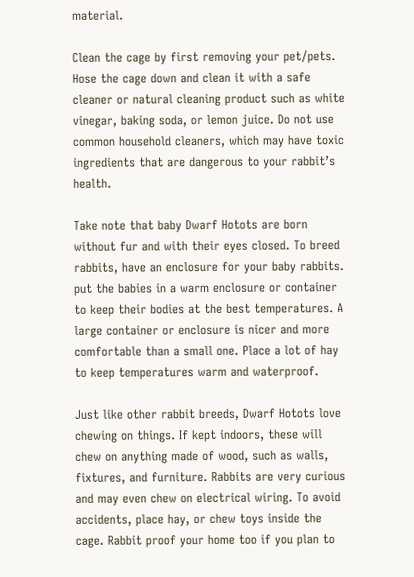material.

Clean the cage by first removing your pet/pets. Hose the cage down and clean it with a safe cleaner or natural cleaning product such as white vinegar, baking soda, or lemon juice. Do not use common household cleaners, which may have toxic ingredients that are dangerous to your rabbit’s health.

Take note that baby Dwarf Hotots are born without fur and with their eyes closed. To breed rabbits, have an enclosure for your baby rabbits. put the babies in a warm enclosure or container to keep their bodies at the best temperatures. A large container or enclosure is nicer and more comfortable than a small one. Place a lot of hay to keep temperatures warm and waterproof.

Just like other rabbit breeds, Dwarf Hotots love chewing on things. If kept indoors, these will chew on anything made of wood, such as walls, fixtures, and furniture. Rabbits are very curious and may even chew on electrical wiring. To avoid accidents, place hay, or chew toys inside the cage. Rabbit proof your home too if you plan to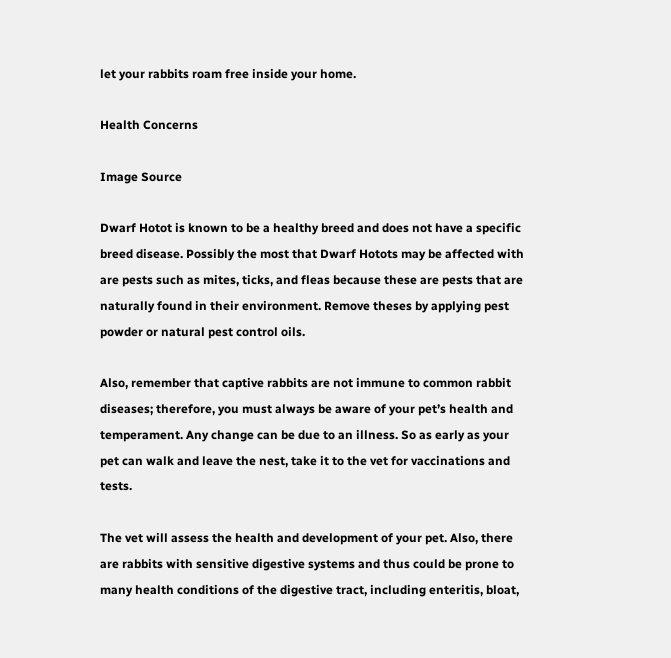let your rabbits roam free inside your home.

Health Concerns

Image Source

Dwarf Hotot is known to be a healthy breed and does not have a specific breed disease. Possibly the most that Dwarf Hotots may be affected with are pests such as mites, ticks, and fleas because these are pests that are naturally found in their environment. Remove theses by applying pest powder or natural pest control oils.

Also, remember that captive rabbits are not immune to common rabbit diseases; therefore, you must always be aware of your pet’s health and temperament. Any change can be due to an illness. So as early as your pet can walk and leave the nest, take it to the vet for vaccinations and tests.

The vet will assess the health and development of your pet. Also, there are rabbits with sensitive digestive systems and thus could be prone to many health conditions of the digestive tract, including enteritis, bloat,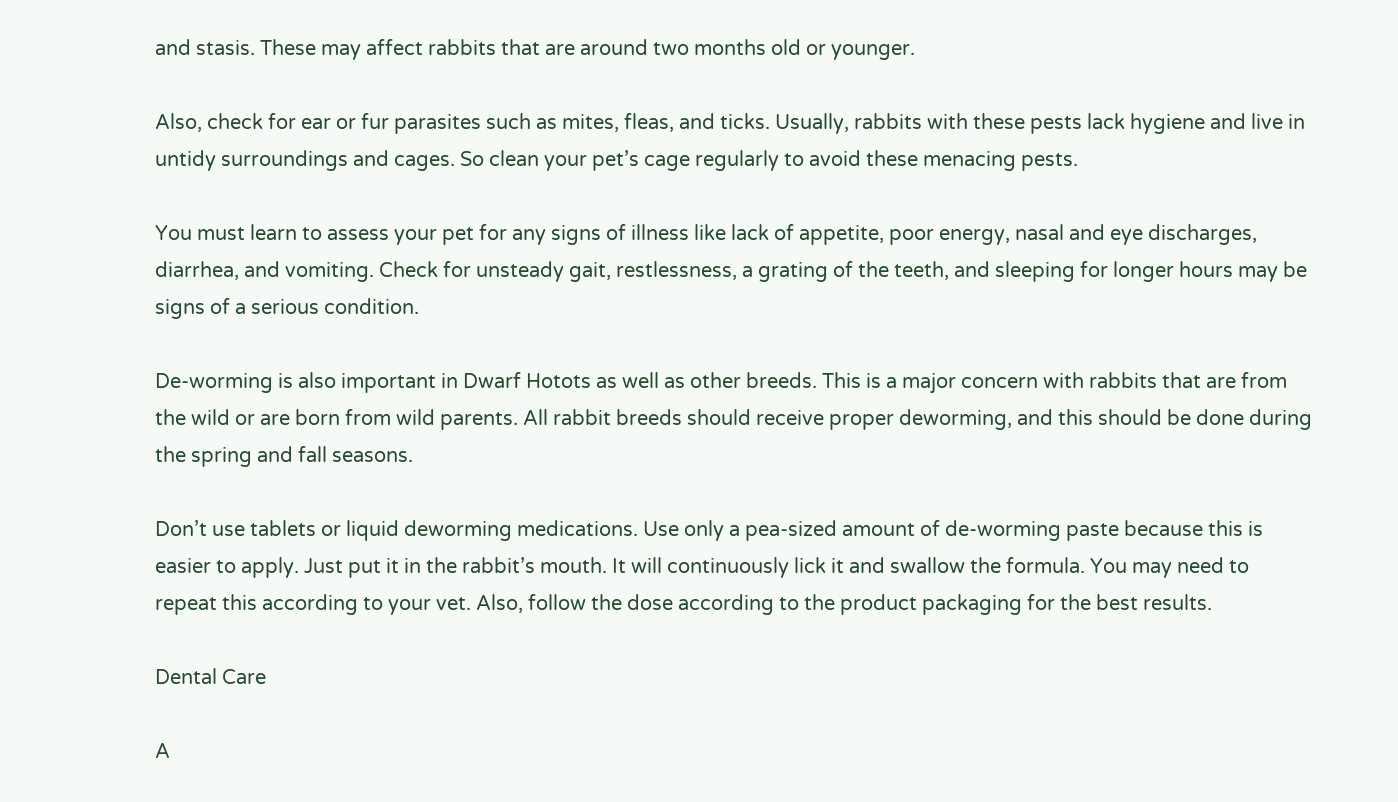and stasis. These may affect rabbits that are around two months old or younger.

Also, check for ear or fur parasites such as mites, fleas, and ticks. Usually, rabbits with these pests lack hygiene and live in untidy surroundings and cages. So clean your pet’s cage regularly to avoid these menacing pests.

You must learn to assess your pet for any signs of illness like lack of appetite, poor energy, nasal and eye discharges, diarrhea, and vomiting. Check for unsteady gait, restlessness, a grating of the teeth, and sleeping for longer hours may be signs of a serious condition.

De-worming is also important in Dwarf Hotots as well as other breeds. This is a major concern with rabbits that are from the wild or are born from wild parents. All rabbit breeds should receive proper deworming, and this should be done during the spring and fall seasons.

Don’t use tablets or liquid deworming medications. Use only a pea-sized amount of de-worming paste because this is easier to apply. Just put it in the rabbit’s mouth. It will continuously lick it and swallow the formula. You may need to repeat this according to your vet. Also, follow the dose according to the product packaging for the best results.

Dental Care

A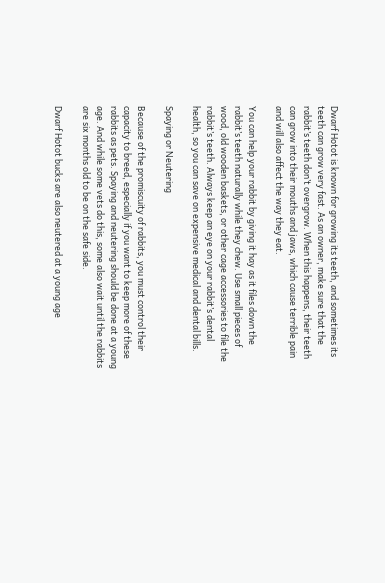Dwarf Hotot is known for growing its teeth, and sometimes its teeth can grow very fast. As an owner, make sure that the rabbit’s teeth don’t overgrow. When this happens, their teeth can grow into their mouths and jaws, which cause terrible pain and will also affect the way they eat.

You can help your rabbit by giving it hay as it files down the rabbit’s teeth naturally while they chew. Use small pieces of wood, old wooden baskets, or other cage accessories to file the rabbit’s teeth. Always keep an eye on your rabbit’s dental health, so you can save on expensive medical and dental bills.

Spaying or Neutering

Because of the promiscuity of rabbits, you must control their capacity to breed, especially if you want to keep more of these rabbits as pets. Spaying and neutering should be done at a young age. And while some vets do this, some also wait until the rabbits are six months old to be on the safe side.

Dwarf Hotot bucks are also neutered at a young age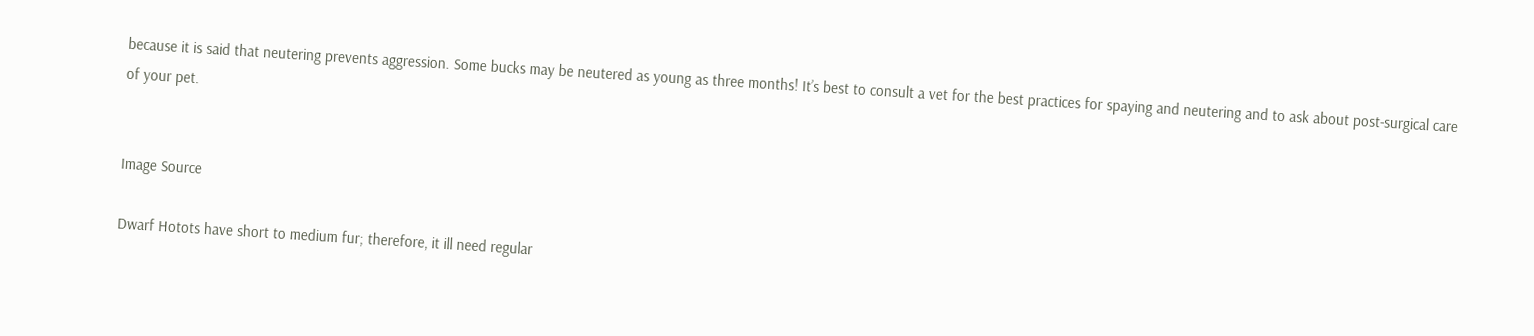because it is said that neutering prevents aggression. Some bucks may be neutered as young as three months! It’s best to consult a vet for the best practices for spaying and neutering and to ask about post-surgical care of your pet.


Image Source

Dwarf Hotots have short to medium fur; therefore, it ill need regular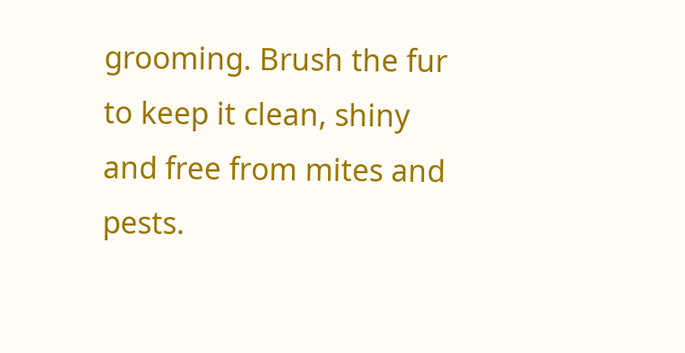grooming. Brush the fur to keep it clean, shiny and free from mites and pests.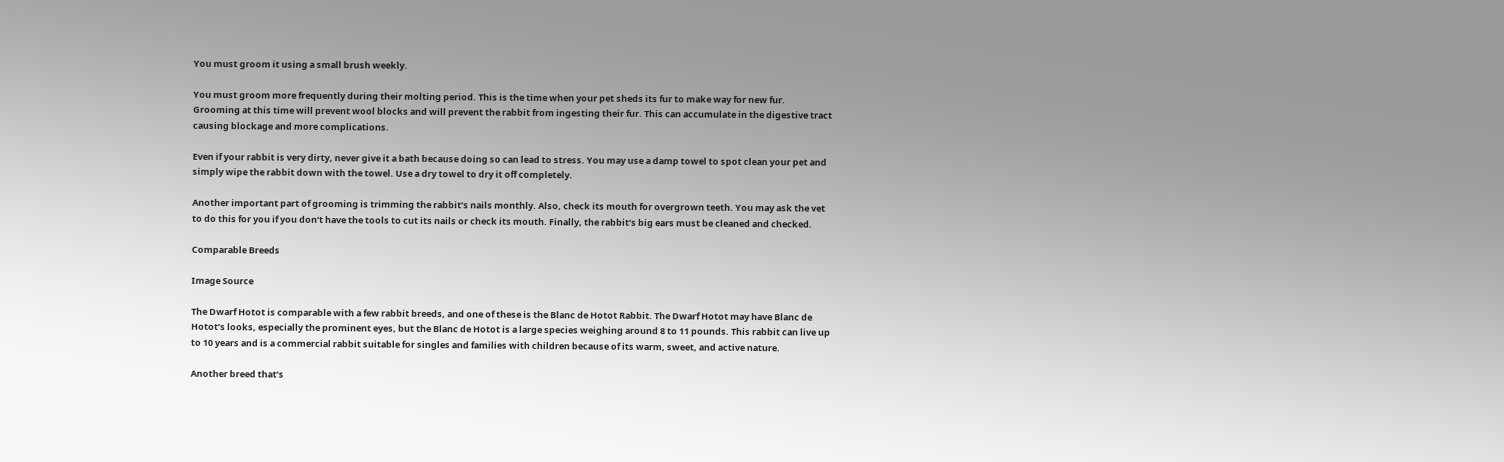You must groom it using a small brush weekly.

You must groom more frequently during their molting period. This is the time when your pet sheds its fur to make way for new fur. Grooming at this time will prevent wool blocks and will prevent the rabbit from ingesting their fur. This can accumulate in the digestive tract causing blockage and more complications.

Even if your rabbit is very dirty, never give it a bath because doing so can lead to stress. You may use a damp towel to spot clean your pet and simply wipe the rabbit down with the towel. Use a dry towel to dry it off completely.

Another important part of grooming is trimming the rabbit’s nails monthly. Also, check its mouth for overgrown teeth. You may ask the vet to do this for you if you don’t have the tools to cut its nails or check its mouth. Finally, the rabbit’s big ears must be cleaned and checked.

Comparable Breeds

Image Source

The Dwarf Hotot is comparable with a few rabbit breeds, and one of these is the Blanc de Hotot Rabbit. The Dwarf Hotot may have Blanc de Hotot’s looks, especially the prominent eyes, but the Blanc de Hotot is a large species weighing around 8 to 11 pounds. This rabbit can live up to 10 years and is a commercial rabbit suitable for singles and families with children because of its warm, sweet, and active nature.

Another breed that’s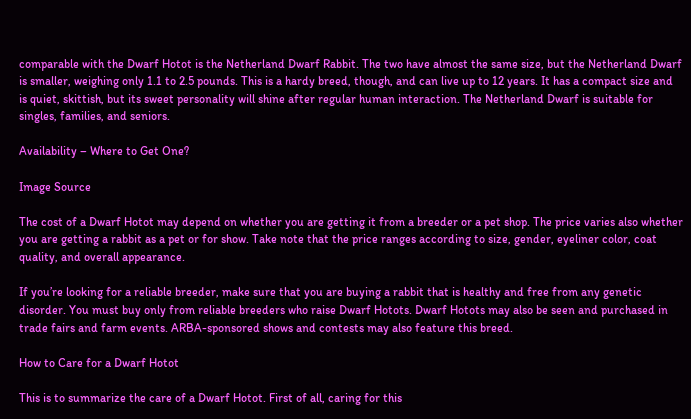comparable with the Dwarf Hotot is the Netherland Dwarf Rabbit. The two have almost the same size, but the Netherland Dwarf is smaller, weighing only 1.1 to 2.5 pounds. This is a hardy breed, though, and can live up to 12 years. It has a compact size and is quiet, skittish, but its sweet personality will shine after regular human interaction. The Netherland Dwarf is suitable for singles, families, and seniors.

Availability – Where to Get One?

Image Source

The cost of a Dwarf Hotot may depend on whether you are getting it from a breeder or a pet shop. The price varies also whether you are getting a rabbit as a pet or for show. Take note that the price ranges according to size, gender, eyeliner color, coat quality, and overall appearance.

If you’re looking for a reliable breeder, make sure that you are buying a rabbit that is healthy and free from any genetic disorder. You must buy only from reliable breeders who raise Dwarf Hotots. Dwarf Hotots may also be seen and purchased in trade fairs and farm events. ARBA-sponsored shows and contests may also feature this breed.

How to Care for a Dwarf Hotot

This is to summarize the care of a Dwarf Hotot. First of all, caring for this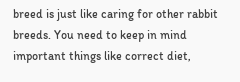breed is just like caring for other rabbit breeds. You need to keep in mind important things like correct diet,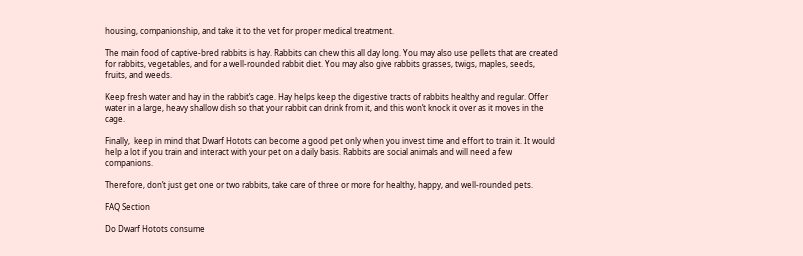housing, companionship, and take it to the vet for proper medical treatment.

The main food of captive-bred rabbits is hay. Rabbits can chew this all day long. You may also use pellets that are created for rabbits, vegetables, and for a well-rounded rabbit diet. You may also give rabbits grasses, twigs, maples, seeds, fruits, and weeds.

Keep fresh water and hay in the rabbit’s cage. Hay helps keep the digestive tracts of rabbits healthy and regular. Offer water in a large, heavy shallow dish so that your rabbit can drink from it, and this won’t knock it over as it moves in the cage.

Finally,  keep in mind that Dwarf Hotots can become a good pet only when you invest time and effort to train it. It would help a lot if you train and interact with your pet on a daily basis. Rabbits are social animals and will need a few companions.

Therefore, don’t just get one or two rabbits, take care of three or more for healthy, happy, and well-rounded pets.

FAQ Section

Do Dwarf Hotots consume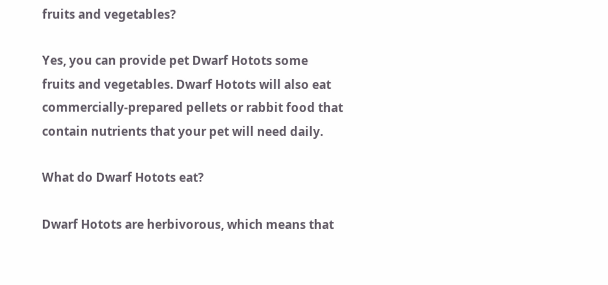fruits and vegetables?

Yes, you can provide pet Dwarf Hotots some fruits and vegetables. Dwarf Hotots will also eat commercially-prepared pellets or rabbit food that contain nutrients that your pet will need daily.

What do Dwarf Hotots eat?

Dwarf Hotots are herbivorous, which means that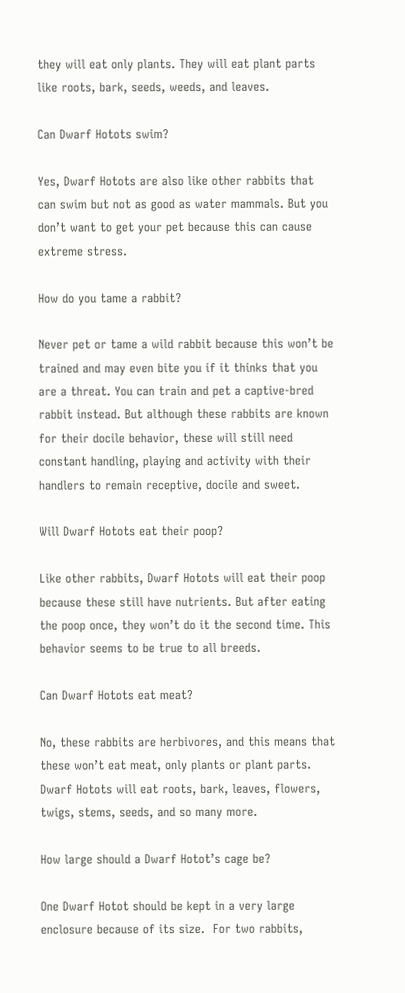they will eat only plants. They will eat plant parts like roots, bark, seeds, weeds, and leaves.

Can Dwarf Hotots swim?

Yes, Dwarf Hotots are also like other rabbits that can swim but not as good as water mammals. But you don’t want to get your pet because this can cause extreme stress.

How do you tame a rabbit?

Never pet or tame a wild rabbit because this won’t be trained and may even bite you if it thinks that you are a threat. You can train and pet a captive-bred rabbit instead. But although these rabbits are known for their docile behavior, these will still need constant handling, playing and activity with their handlers to remain receptive, docile and sweet.

Will Dwarf Hotots eat their poop?

Like other rabbits, Dwarf Hotots will eat their poop because these still have nutrients. But after eating the poop once, they won’t do it the second time. This behavior seems to be true to all breeds.

Can Dwarf Hotots eat meat?

No, these rabbits are herbivores, and this means that these won’t eat meat, only plants or plant parts. Dwarf Hotots will eat roots, bark, leaves, flowers, twigs, stems, seeds, and so many more.

How large should a Dwarf Hotot’s cage be?

One Dwarf Hotot should be kept in a very large enclosure because of its size.  For two rabbits,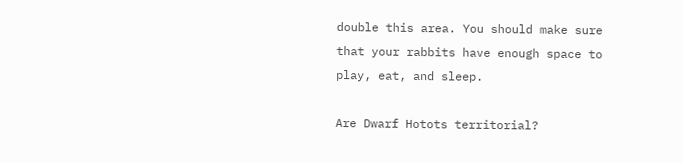double this area. You should make sure that your rabbits have enough space to play, eat, and sleep.

Are Dwarf Hotots territorial?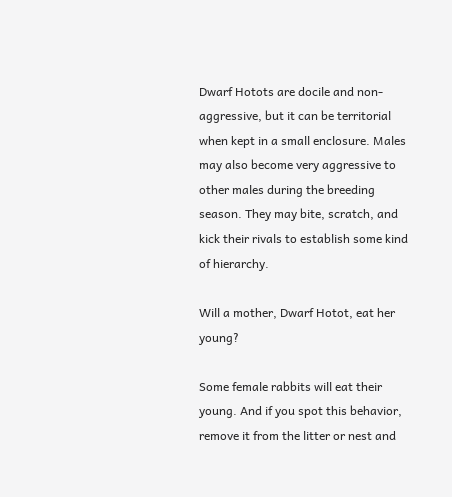Dwarf Hotots are docile and non-aggressive, but it can be territorial when kept in a small enclosure. Males may also become very aggressive to other males during the breeding season. They may bite, scratch, and kick their rivals to establish some kind of hierarchy.

Will a mother, Dwarf Hotot, eat her young?

Some female rabbits will eat their young. And if you spot this behavior, remove it from the litter or nest and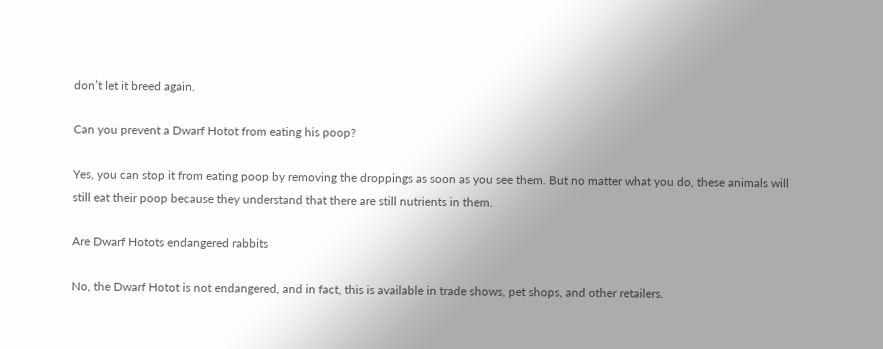don’t let it breed again.

Can you prevent a Dwarf Hotot from eating his poop?

Yes, you can stop it from eating poop by removing the droppings as soon as you see them. But no matter what you do, these animals will still eat their poop because they understand that there are still nutrients in them.

Are Dwarf Hotots endangered rabbits

No, the Dwarf Hotot is not endangered, and in fact, this is available in trade shows, pet shops, and other retailers.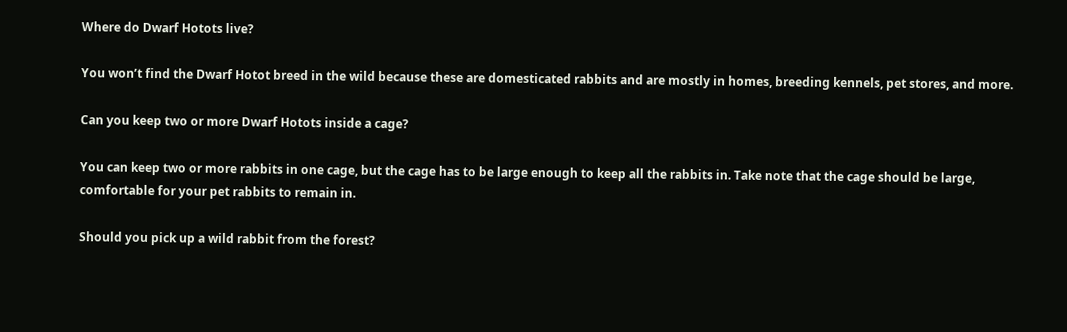Where do Dwarf Hotots live?

You won’t find the Dwarf Hotot breed in the wild because these are domesticated rabbits and are mostly in homes, breeding kennels, pet stores, and more.

Can you keep two or more Dwarf Hotots inside a cage?

You can keep two or more rabbits in one cage, but the cage has to be large enough to keep all the rabbits in. Take note that the cage should be large, comfortable for your pet rabbits to remain in.

Should you pick up a wild rabbit from the forest?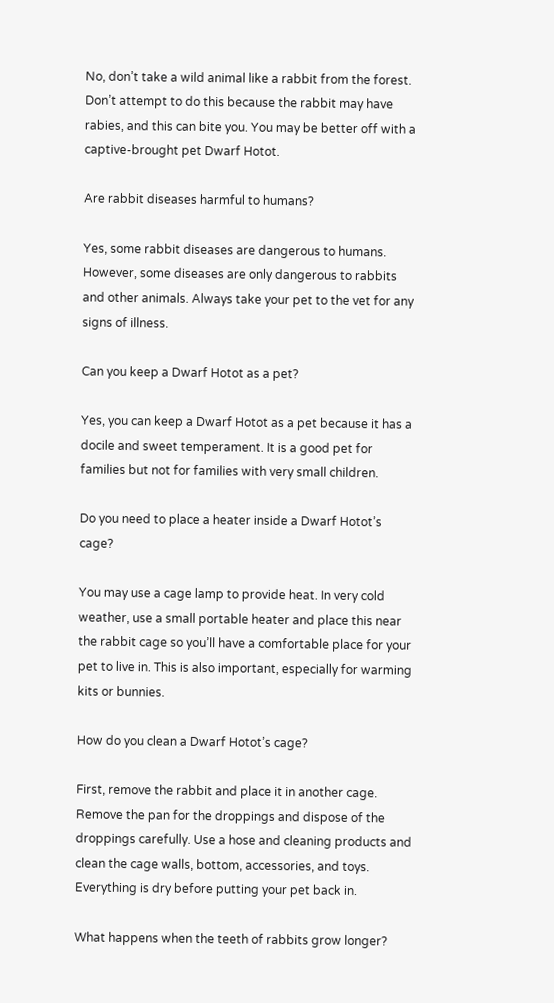No, don’t take a wild animal like a rabbit from the forest. Don’t attempt to do this because the rabbit may have rabies, and this can bite you. You may be better off with a captive-brought pet Dwarf Hotot.

Are rabbit diseases harmful to humans?

Yes, some rabbit diseases are dangerous to humans. However, some diseases are only dangerous to rabbits and other animals. Always take your pet to the vet for any signs of illness.

Can you keep a Dwarf Hotot as a pet?

Yes, you can keep a Dwarf Hotot as a pet because it has a docile and sweet temperament. It is a good pet for families but not for families with very small children.

Do you need to place a heater inside a Dwarf Hotot’s cage?

You may use a cage lamp to provide heat. In very cold weather, use a small portable heater and place this near the rabbit cage so you’ll have a comfortable place for your pet to live in. This is also important, especially for warming kits or bunnies.

How do you clean a Dwarf Hotot’s cage?

First, remove the rabbit and place it in another cage. Remove the pan for the droppings and dispose of the droppings carefully. Use a hose and cleaning products and clean the cage walls, bottom, accessories, and toys. Everything is dry before putting your pet back in.

What happens when the teeth of rabbits grow longer?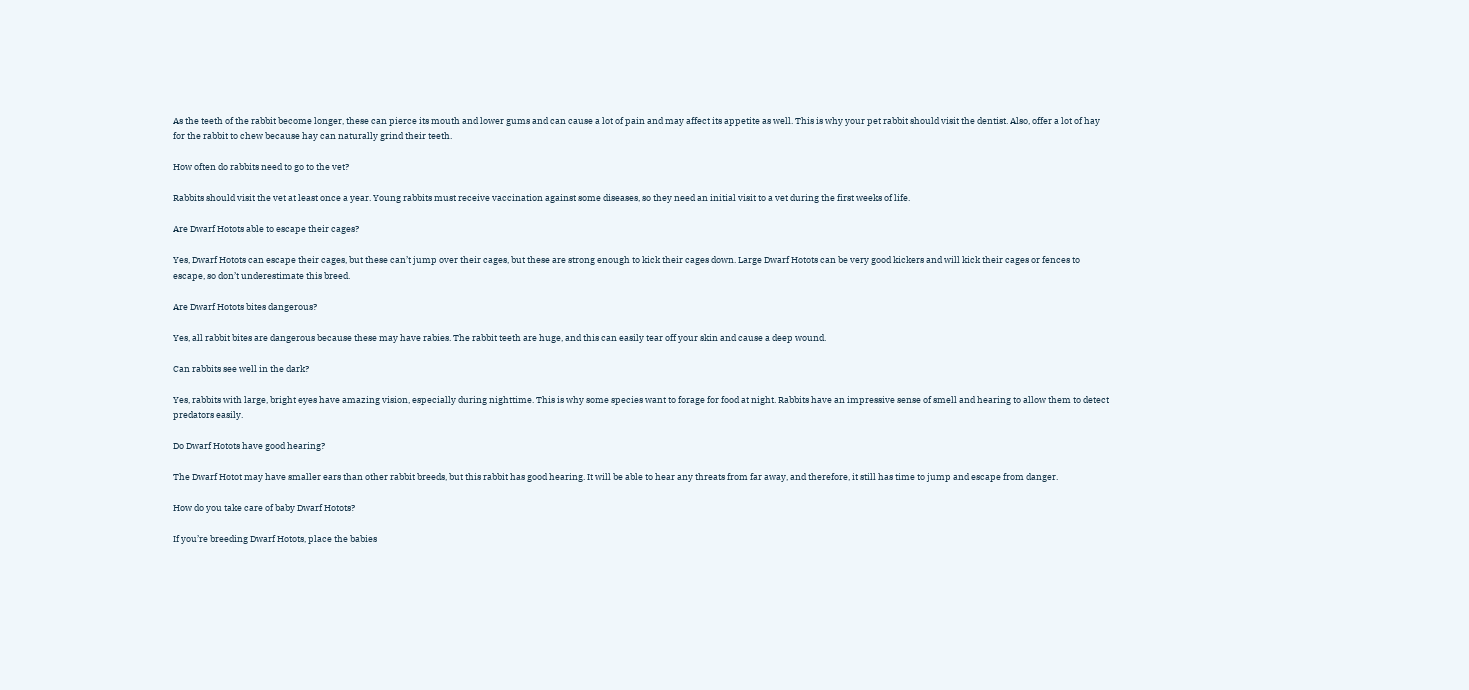As the teeth of the rabbit become longer, these can pierce its mouth and lower gums and can cause a lot of pain and may affect its appetite as well. This is why your pet rabbit should visit the dentist. Also, offer a lot of hay for the rabbit to chew because hay can naturally grind their teeth.

How often do rabbits need to go to the vet?

Rabbits should visit the vet at least once a year. Young rabbits must receive vaccination against some diseases, so they need an initial visit to a vet during the first weeks of life.

Are Dwarf Hotots able to escape their cages?

Yes, Dwarf Hotots can escape their cages, but these can’t jump over their cages, but these are strong enough to kick their cages down. Large Dwarf Hotots can be very good kickers and will kick their cages or fences to escape, so don’t underestimate this breed.

Are Dwarf Hotots bites dangerous?

Yes, all rabbit bites are dangerous because these may have rabies. The rabbit teeth are huge, and this can easily tear off your skin and cause a deep wound.

Can rabbits see well in the dark?

Yes, rabbits with large, bright eyes have amazing vision, especially during nighttime. This is why some species want to forage for food at night. Rabbits have an impressive sense of smell and hearing to allow them to detect predators easily.

Do Dwarf Hotots have good hearing?

The Dwarf Hotot may have smaller ears than other rabbit breeds, but this rabbit has good hearing. It will be able to hear any threats from far away, and therefore, it still has time to jump and escape from danger.

How do you take care of baby Dwarf Hotots?

If you’re breeding Dwarf Hotots, place the babies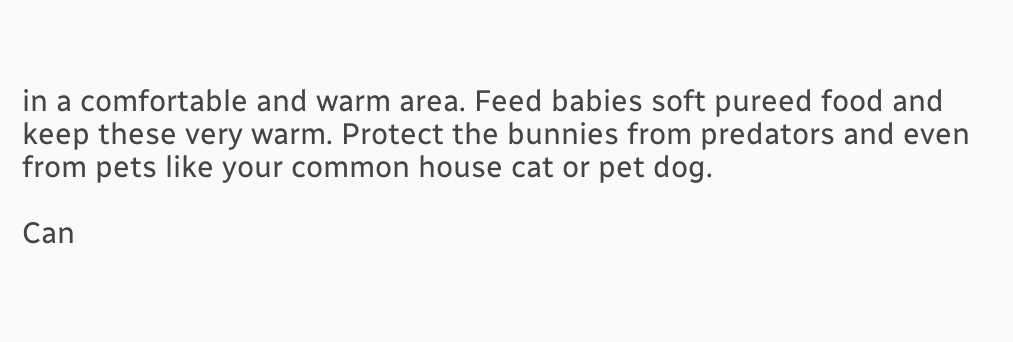in a comfortable and warm area. Feed babies soft pureed food and keep these very warm. Protect the bunnies from predators and even from pets like your common house cat or pet dog.

Can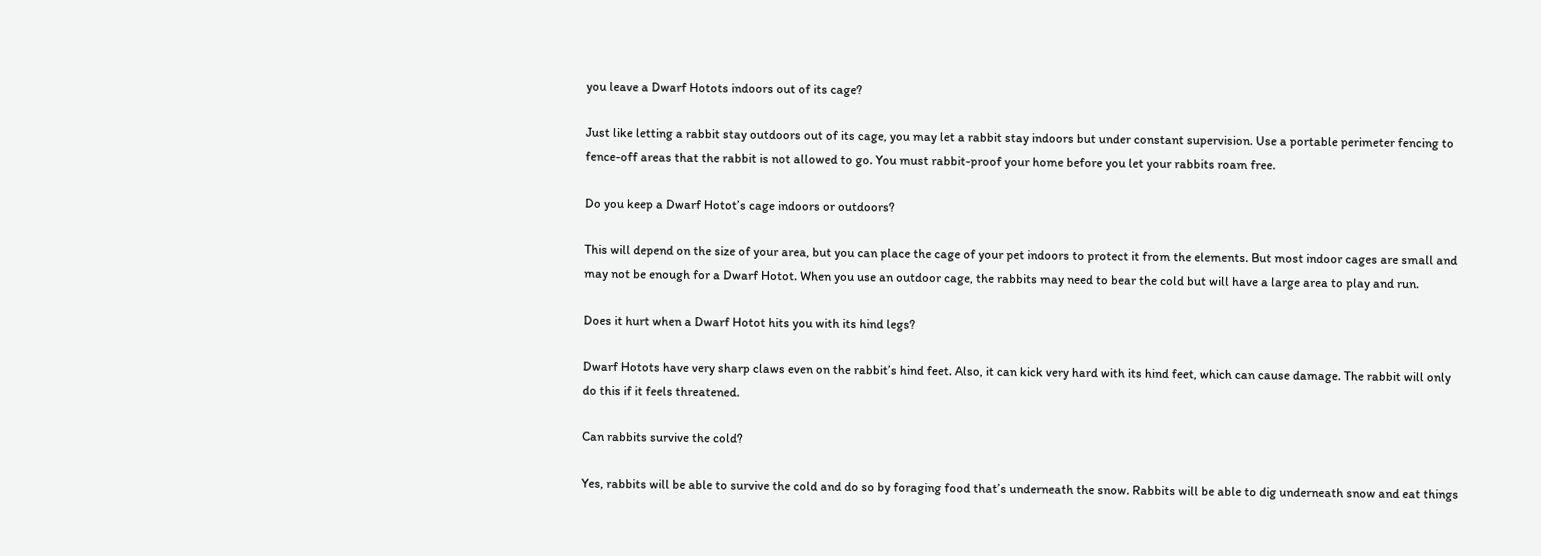you leave a Dwarf Hotots indoors out of its cage?

Just like letting a rabbit stay outdoors out of its cage, you may let a rabbit stay indoors but under constant supervision. Use a portable perimeter fencing to fence-off areas that the rabbit is not allowed to go. You must rabbit-proof your home before you let your rabbits roam free.

Do you keep a Dwarf Hotot’s cage indoors or outdoors?

This will depend on the size of your area, but you can place the cage of your pet indoors to protect it from the elements. But most indoor cages are small and may not be enough for a Dwarf Hotot. When you use an outdoor cage, the rabbits may need to bear the cold but will have a large area to play and run.

Does it hurt when a Dwarf Hotot hits you with its hind legs?

Dwarf Hotots have very sharp claws even on the rabbit’s hind feet. Also, it can kick very hard with its hind feet, which can cause damage. The rabbit will only do this if it feels threatened.

Can rabbits survive the cold?

Yes, rabbits will be able to survive the cold and do so by foraging food that’s underneath the snow. Rabbits will be able to dig underneath snow and eat things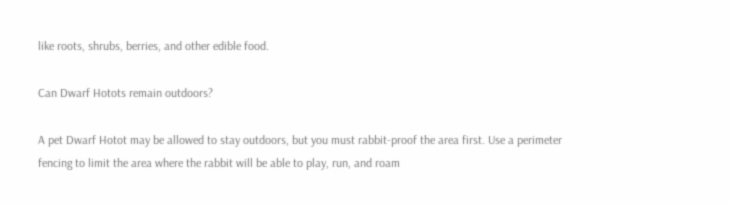like roots, shrubs, berries, and other edible food.

Can Dwarf Hotots remain outdoors?

A pet Dwarf Hotot may be allowed to stay outdoors, but you must rabbit-proof the area first. Use a perimeter fencing to limit the area where the rabbit will be able to play, run, and roam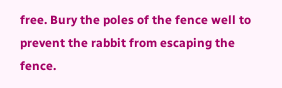free. Bury the poles of the fence well to prevent the rabbit from escaping the fence.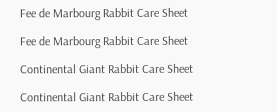Fee de Marbourg Rabbit Care Sheet

Fee de Marbourg Rabbit Care Sheet

Continental Giant Rabbit Care Sheet

Continental Giant Rabbit Care Sheet